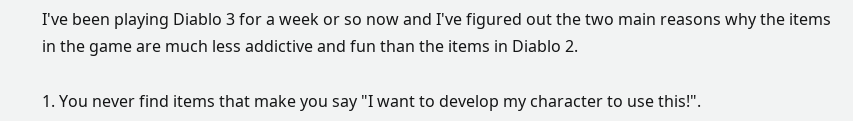I've been playing Diablo 3 for a week or so now and I've figured out the two main reasons why the items in the game are much less addictive and fun than the items in Diablo 2.

1. You never find items that make you say "I want to develop my character to use this!".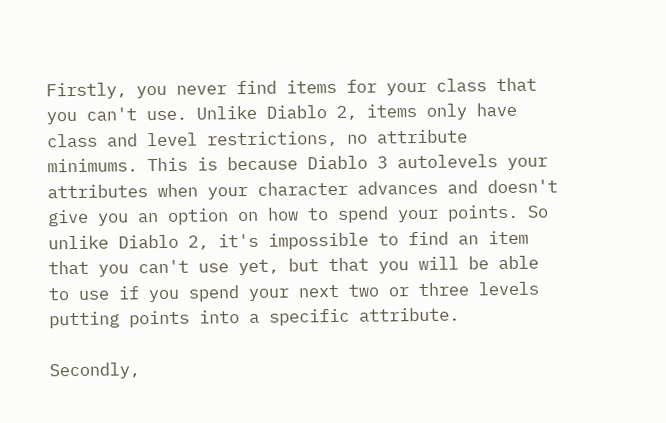Firstly, you never find items for your class that you can't use. Unlike Diablo 2, items only have class and level restrictions, no attribute minimums. This is because Diablo 3 autolevels your attributes when your character advances and doesn't give you an option on how to spend your points. So unlike Diablo 2, it's impossible to find an item that you can't use yet, but that you will be able to use if you spend your next two or three levels putting points into a specific attribute.

Secondly,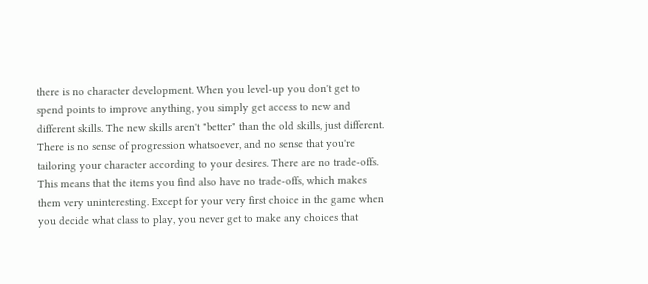there is no character development. When you level-up you don't get to spend points to improve anything, you simply get access to new and different skills. The new skills aren't "better" than the old skills, just different. There is no sense of progression whatsoever, and no sense that you're tailoring your character according to your desires. There are no trade-offs. This means that the items you find also have no trade-offs, which makes them very uninteresting. Except for your very first choice in the game when you decide what class to play, you never get to make any choices that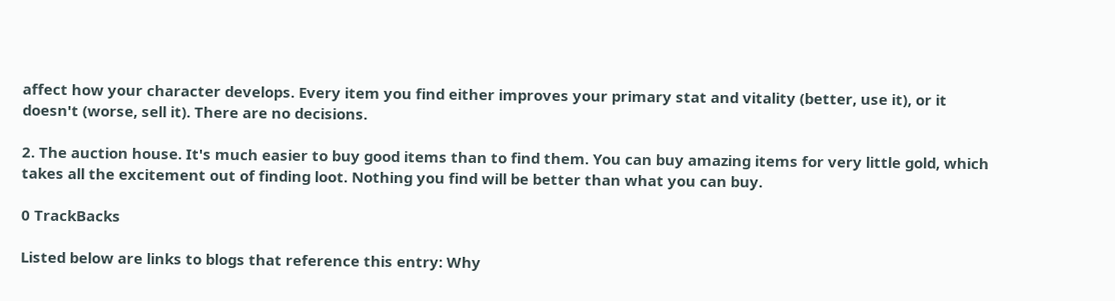affect how your character develops. Every item you find either improves your primary stat and vitality (better, use it), or it doesn't (worse, sell it). There are no decisions.

2. The auction house. It's much easier to buy good items than to find them. You can buy amazing items for very little gold, which takes all the excitement out of finding loot. Nothing you find will be better than what you can buy.

0 TrackBacks

Listed below are links to blogs that reference this entry: Why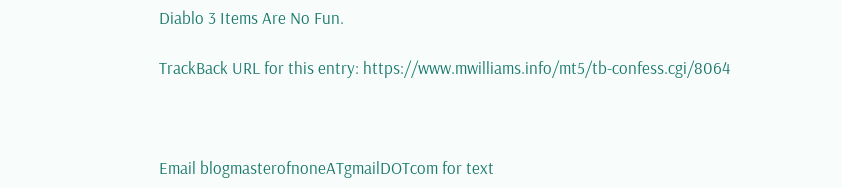Diablo 3 Items Are No Fun.

TrackBack URL for this entry: https://www.mwilliams.info/mt5/tb-confess.cgi/8064



Email blogmasterofnoneATgmailDOTcom for text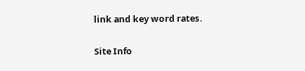link and key word rates.

Site Info